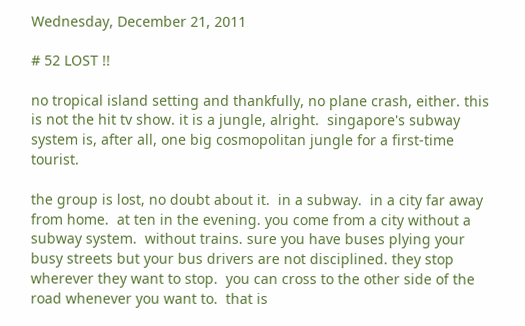Wednesday, December 21, 2011

# 52 LOST !!

no tropical island setting and thankfully, no plane crash, either. this is not the hit tv show. it is a jungle, alright.  singapore's subway system is, after all, one big cosmopolitan jungle for a first-time tourist.

the group is lost, no doubt about it.  in a subway.  in a city far away from home.  at ten in the evening. you come from a city without a subway system.  without trains. sure you have buses plying your busy streets but your bus drivers are not disciplined. they stop wherever they want to stop.  you can cross to the other side of the road whenever you want to.  that is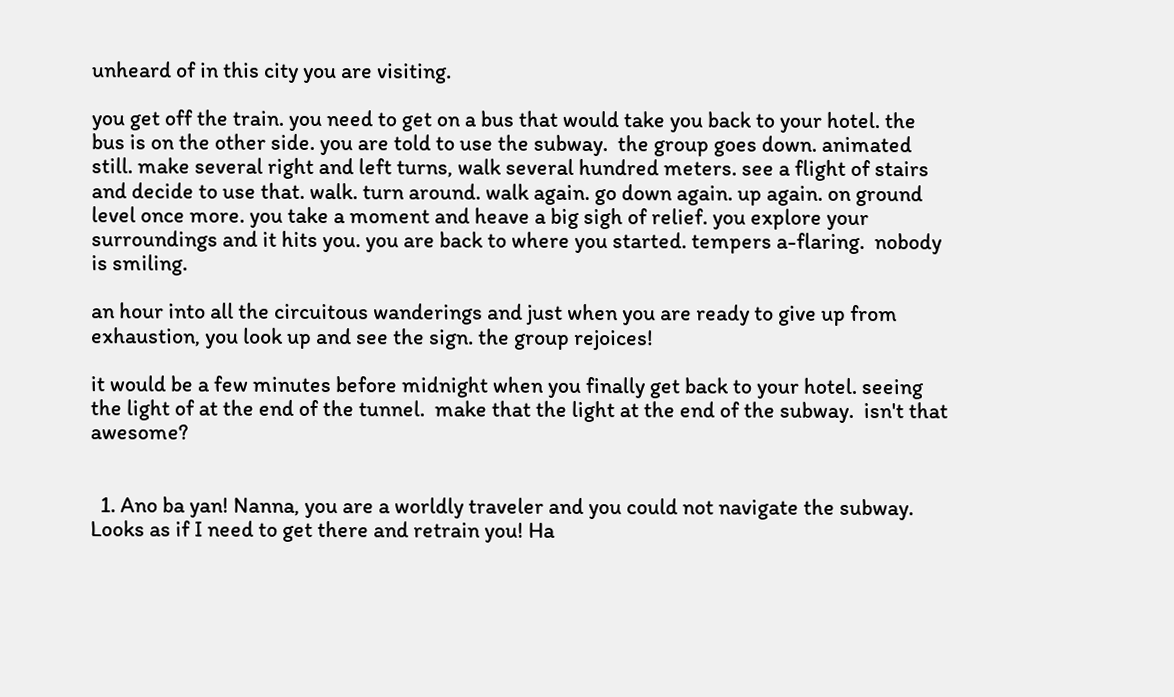unheard of in this city you are visiting.

you get off the train. you need to get on a bus that would take you back to your hotel. the bus is on the other side. you are told to use the subway.  the group goes down. animated still. make several right and left turns, walk several hundred meters. see a flight of stairs and decide to use that. walk. turn around. walk again. go down again. up again. on ground level once more. you take a moment and heave a big sigh of relief. you explore your surroundings and it hits you. you are back to where you started. tempers a-flaring.  nobody is smiling.

an hour into all the circuitous wanderings and just when you are ready to give up from exhaustion, you look up and see the sign. the group rejoices!

it would be a few minutes before midnight when you finally get back to your hotel. seeing the light of at the end of the tunnel.  make that the light at the end of the subway.  isn't that awesome?


  1. Ano ba yan! Nanna, you are a worldly traveler and you could not navigate the subway. Looks as if I need to get there and retrain you! Ha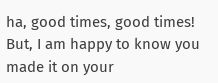ha, good times, good times! But, I am happy to know you made it on your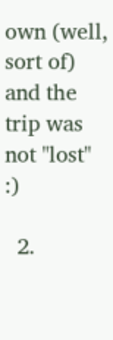own (well, sort of) and the trip was not "lost" :)

  2.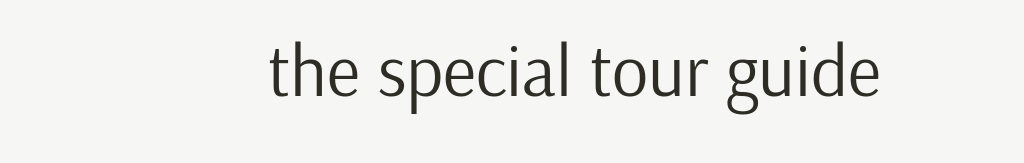the special tour guide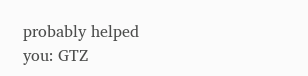probably helped you: GTZ